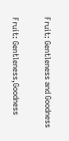Fruit: Gentleness and Goodness

Fruit: Gentleness,Goodness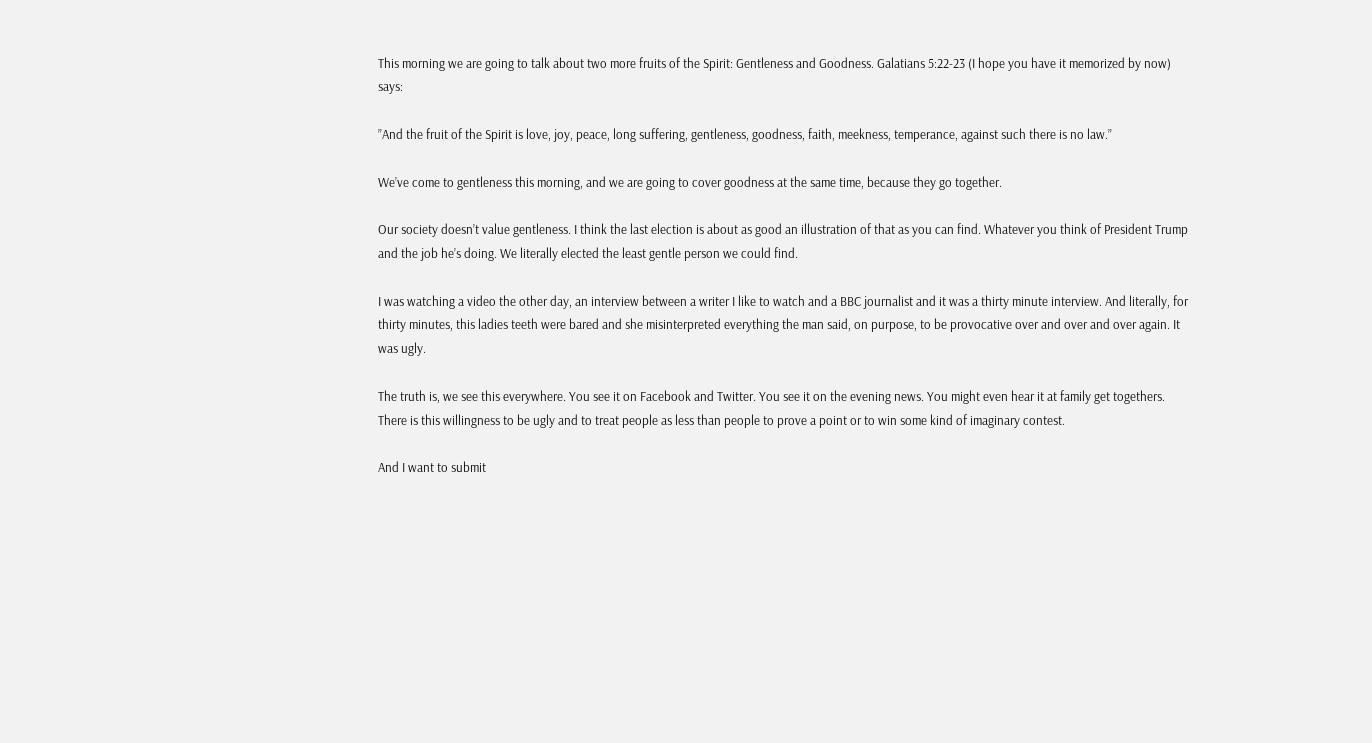This morning we are going to talk about two more fruits of the Spirit: Gentleness and Goodness. Galatians 5:22-23 (I hope you have it memorized by now) says:

”And the fruit of the Spirit is love, joy, peace, long suffering, gentleness, goodness, faith, meekness, temperance, against such there is no law.”

We’ve come to gentleness this morning, and we are going to cover goodness at the same time, because they go together.

Our society doesn’t value gentleness. I think the last election is about as good an illustration of that as you can find. Whatever you think of President Trump and the job he’s doing. We literally elected the least gentle person we could find.

I was watching a video the other day, an interview between a writer I like to watch and a BBC journalist and it was a thirty minute interview. And literally, for thirty minutes, this ladies teeth were bared and she misinterpreted everything the man said, on purpose, to be provocative over and over and over again. It was ugly.

The truth is, we see this everywhere. You see it on Facebook and Twitter. You see it on the evening news. You might even hear it at family get togethers. There is this willingness to be ugly and to treat people as less than people to prove a point or to win some kind of imaginary contest.

And I want to submit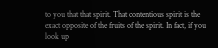to you that that spirit. That contentious spirit is the exact opposite of the fruits of the spirit. In fact, if you look up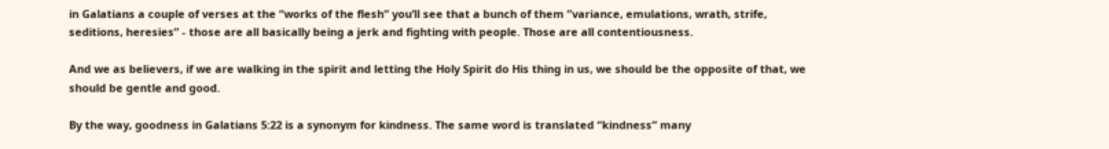in Galatians a couple of verses at the “works of the flesh” you’ll see that a bunch of them ”variance, emulations, wrath, strife, seditions, heresies” - those are all basically being a jerk and fighting with people. Those are all contentiousness.

And we as believers, if we are walking in the spirit and letting the Holy Spirit do His thing in us, we should be the opposite of that, we should be gentle and good.

By the way, goodness in Galatians 5:22 is a synonym for kindness. The same word is translated “kindness” many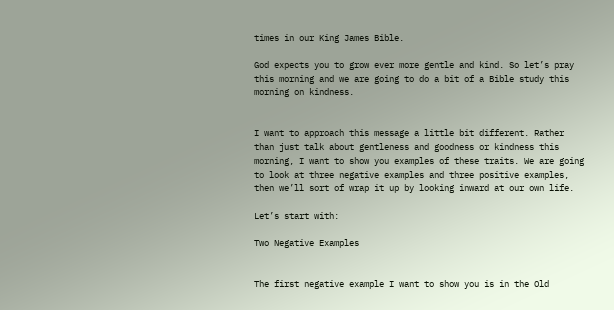times in our King James Bible.

God expects you to grow ever more gentle and kind. So let’s pray this morning and we are going to do a bit of a Bible study this morning on kindness.


I want to approach this message a little bit different. Rather than just talk about gentleness and goodness or kindness this morning, I want to show you examples of these traits. We are going to look at three negative examples and three positive examples, then we’ll sort of wrap it up by looking inward at our own life.

Let’s start with:

Two Negative Examples


The first negative example I want to show you is in the Old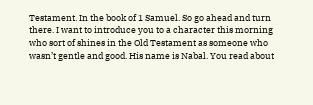Testament. In the book of 1 Samuel. So go ahead and turn there. I want to introduce you to a character this morning who sort of shines in the Old Testament as someone who wasn’t gentle and good. His name is Nabal. You read about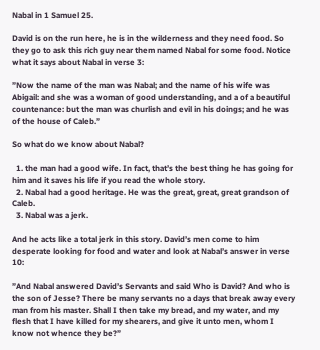Nabal in 1 Samuel 25.

David is on the run here, he is in the wilderness and they need food. So they go to ask this rich guy near them named Nabal for some food. Notice what it says about Nabal in verse 3:

”Now the name of the man was Nabal; and the name of his wife was Abigail: and she was a woman of good understanding, and a of a beautiful countenance: but the man was churlish and evil in his doings; and he was of the house of Caleb.”

So what do we know about Nabal?

  1. the man had a good wife. In fact, that’s the best thing he has going for him and it saves his life if you read the whole story.
  2. Nabal had a good heritage. He was the great, great, great grandson of Caleb.
  3. Nabal was a jerk.

And he acts like a total jerk in this story. David’s men come to him desperate looking for food and water and look at Nabal’s answer in verse 10:

”And Nabal answered David’s Servants and said Who is David? And who is the son of Jesse? There be many servants no a days that break away every man from his master. Shall I then take my bread, and my water, and my flesh that I have killed for my shearers, and give it unto men, whom I know not whence they be?”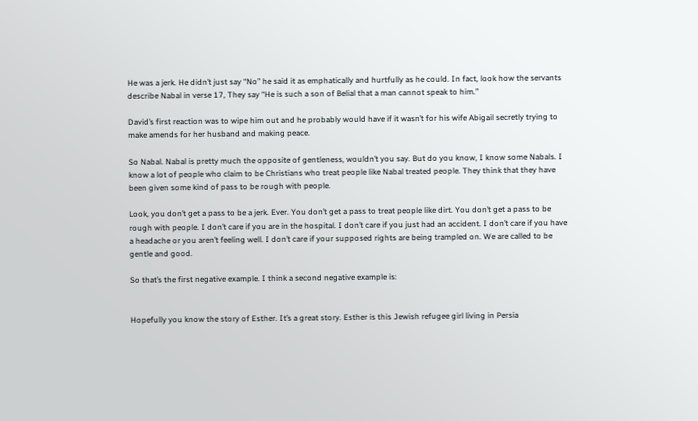He was a jerk. He didn’t just say “No” he said it as emphatically and hurtfully as he could. In fact, look how the servants describe Nabal in verse 17, They say “He is such a son of Belial that a man cannot speak to him.”

David’s first reaction was to wipe him out and he probably would have if it wasn’t for his wife Abigail secretly trying to make amends for her husband and making peace.

So Nabal. Nabal is pretty much the opposite of gentleness, wouldn’t you say. But do you know, I know some Nabals. I know a lot of people who claim to be Christians who treat people like Nabal treated people. They think that they have been given some kind of pass to be rough with people.

Look, you don’t get a pass to be a jerk. Ever. You don’t get a pass to treat people like dirt. You don’t get a pass to be rough with people. I don’t care if you are in the hospital. I don’t care if you just had an accident. I don’t care if you have a headache or you aren’t feeling well. I don’t care if your supposed rights are being trampled on. We are called to be gentle and good.

So that’s the first negative example. I think a second negative example is:


Hopefully you know the story of Esther. It’s a great story. Esther is this Jewish refugee girl living in Persia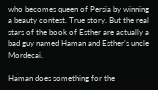who becomes queen of Persia by winning a beauty contest. True story. But the real stars of the book of Esther are actually a bad guy named Haman and Esther’s uncle Mordecai.

Haman does something for the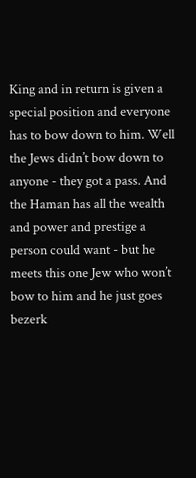King and in return is given a special position and everyone has to bow down to him. Well the Jews didn’t bow down to anyone - they got a pass. And the Haman has all the wealth and power and prestige a person could want - but he meets this one Jew who won’t bow to him and he just goes bezerk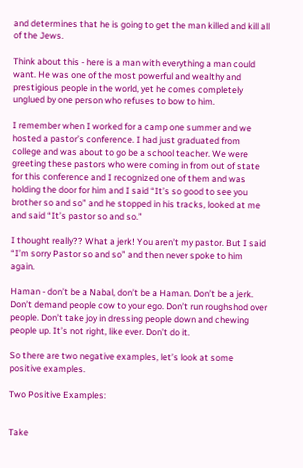and determines that he is going to get the man killed and kill all of the Jews.

Think about this - here is a man with everything a man could want. He was one of the most powerful and wealthy and prestigious people in the world, yet he comes completely unglued by one person who refuses to bow to him.

I remember when I worked for a camp one summer and we hosted a pastor’s conference. I had just graduated from college and was about to go be a school teacher. We were greeting these pastors who were coming in from out of state for this conference and I recognized one of them and was holding the door for him and I said “It’s so good to see you brother so and so” and he stopped in his tracks, looked at me and said “It’s pastor so and so.”

I thought really?? What a jerk! You aren’t my pastor. But I said “I’m sorry Pastor so and so” and then never spoke to him again.

Haman - don’t be a Nabal, don’t be a Haman. Don’t be a jerk. Don’t demand people cow to your ego. Don’t run roughshod over people. Don’t take joy in dressing people down and chewing people up. It’s not right, like ever. Don’t do it.

So there are two negative examples, let’s look at some positive examples.

Two Positive Examples:


Take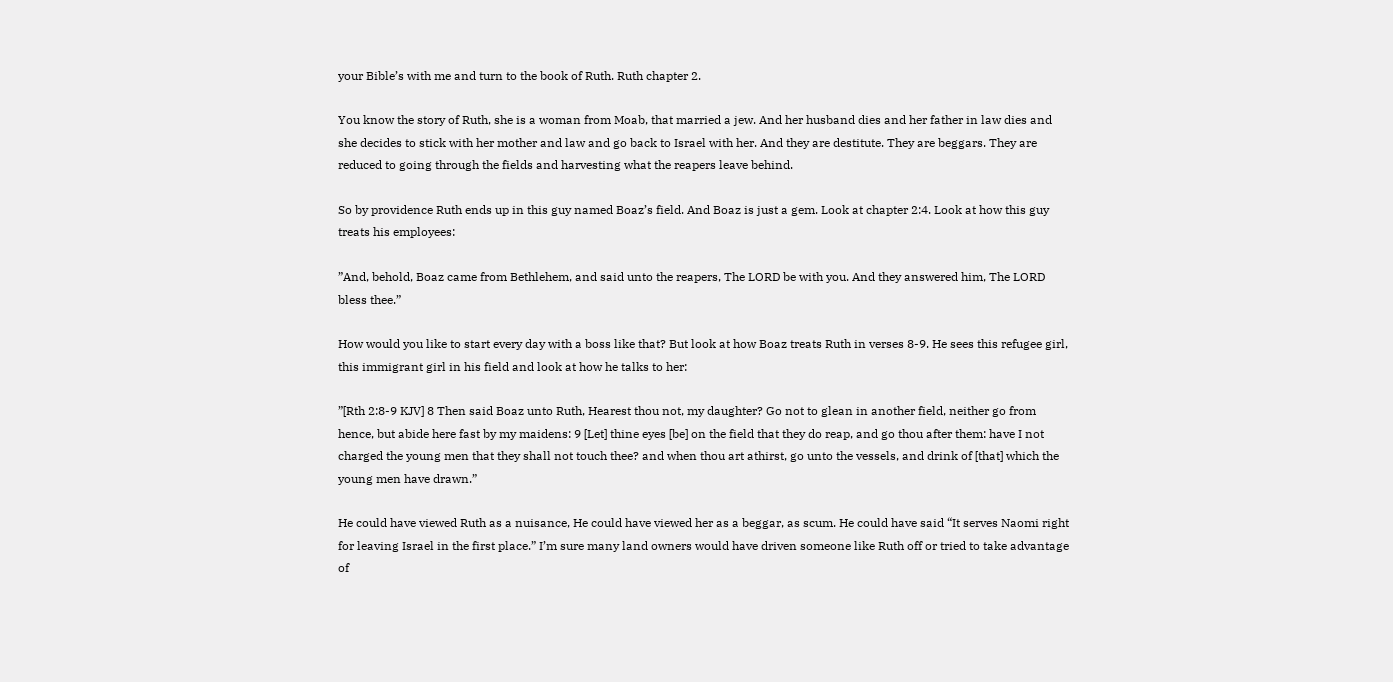your Bible’s with me and turn to the book of Ruth. Ruth chapter 2.

You know the story of Ruth, she is a woman from Moab, that married a jew. And her husband dies and her father in law dies and she decides to stick with her mother and law and go back to Israel with her. And they are destitute. They are beggars. They are reduced to going through the fields and harvesting what the reapers leave behind.

So by providence Ruth ends up in this guy named Boaz’s field. And Boaz is just a gem. Look at chapter 2:4. Look at how this guy treats his employees:

”And, behold, Boaz came from Bethlehem, and said unto the reapers, The LORD be with you. And they answered him, The LORD bless thee.”

How would you like to start every day with a boss like that? But look at how Boaz treats Ruth in verses 8-9. He sees this refugee girl, this immigrant girl in his field and look at how he talks to her:

”[Rth 2:8-9 KJV] 8 Then said Boaz unto Ruth, Hearest thou not, my daughter? Go not to glean in another field, neither go from hence, but abide here fast by my maidens: 9 [Let] thine eyes [be] on the field that they do reap, and go thou after them: have I not charged the young men that they shall not touch thee? and when thou art athirst, go unto the vessels, and drink of [that] which the young men have drawn.”

He could have viewed Ruth as a nuisance, He could have viewed her as a beggar, as scum. He could have said “It serves Naomi right for leaving Israel in the first place.” I’m sure many land owners would have driven someone like Ruth off or tried to take advantage of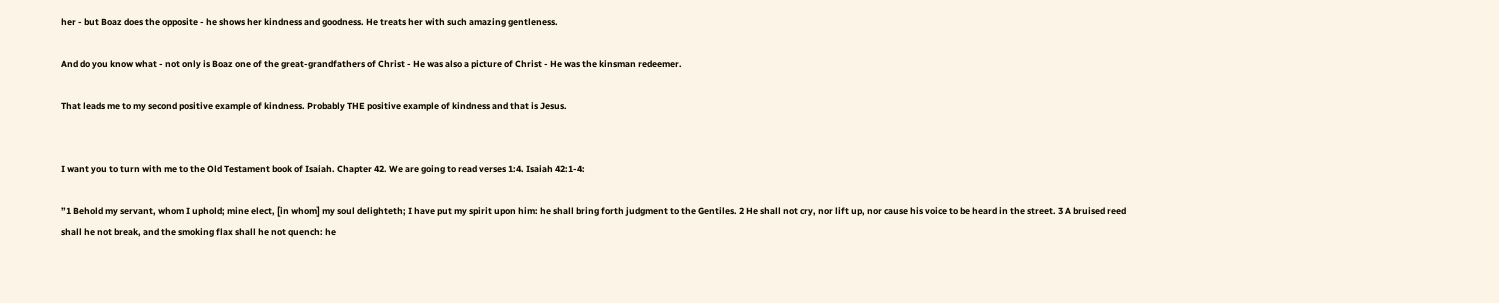her - but Boaz does the opposite - he shows her kindness and goodness. He treats her with such amazing gentleness.

And do you know what - not only is Boaz one of the great-grandfathers of Christ - He was also a picture of Christ - He was the kinsman redeemer.

That leads me to my second positive example of kindness. Probably THE positive example of kindness and that is Jesus.


I want you to turn with me to the Old Testament book of Isaiah. Chapter 42. We are going to read verses 1:4. Isaiah 42:1-4:

”1 Behold my servant, whom I uphold; mine elect, [in whom] my soul delighteth; I have put my spirit upon him: he shall bring forth judgment to the Gentiles. 2 He shall not cry, nor lift up, nor cause his voice to be heard in the street. 3 A bruised reed shall he not break, and the smoking flax shall he not quench: he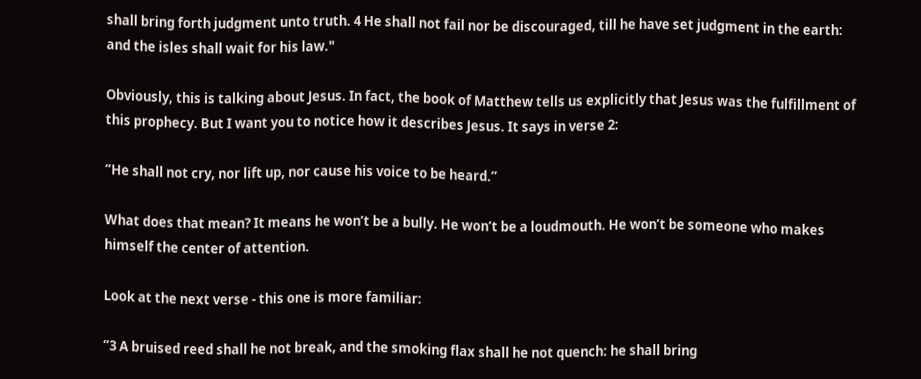shall bring forth judgment unto truth. 4 He shall not fail nor be discouraged, till he have set judgment in the earth: and the isles shall wait for his law."

Obviously, this is talking about Jesus. In fact, the book of Matthew tells us explicitly that Jesus was the fulfillment of this prophecy. But I want you to notice how it describes Jesus. It says in verse 2:

”He shall not cry, nor lift up, nor cause his voice to be heard.”

What does that mean? It means he won’t be a bully. He won’t be a loudmouth. He won’t be someone who makes himself the center of attention.

Look at the next verse - this one is more familiar:

”3 A bruised reed shall he not break, and the smoking flax shall he not quench: he shall bring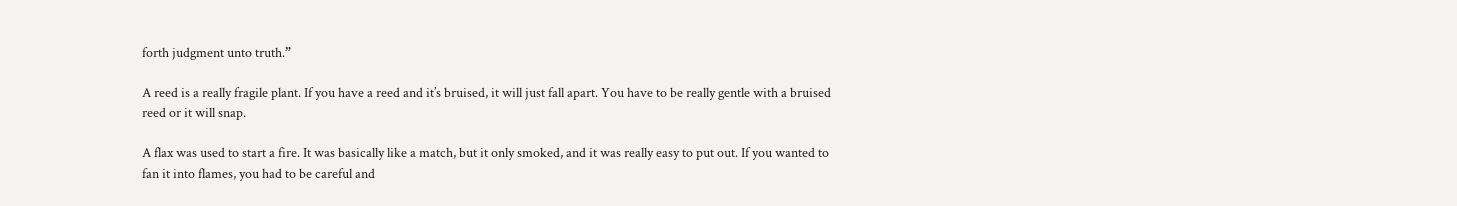forth judgment unto truth.”

A reed is a really fragile plant. If you have a reed and it’s bruised, it will just fall apart. You have to be really gentle with a bruised reed or it will snap.

A flax was used to start a fire. It was basically like a match, but it only smoked, and it was really easy to put out. If you wanted to fan it into flames, you had to be careful and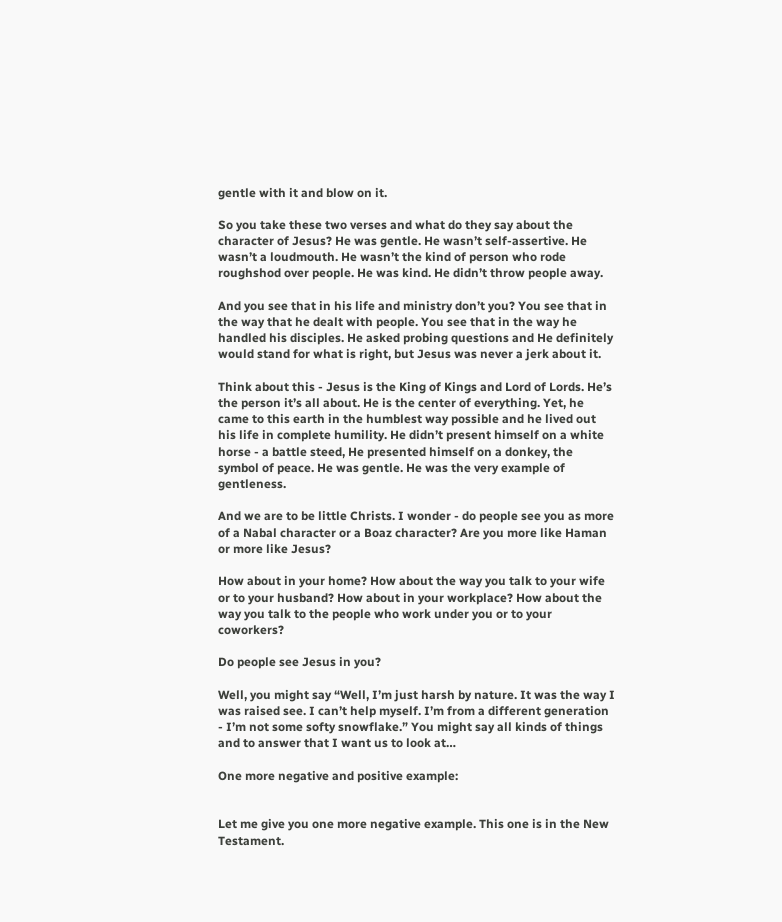gentle with it and blow on it.

So you take these two verses and what do they say about the character of Jesus? He was gentle. He wasn’t self-assertive. He wasn’t a loudmouth. He wasn’t the kind of person who rode roughshod over people. He was kind. He didn’t throw people away.

And you see that in his life and ministry don’t you? You see that in the way that he dealt with people. You see that in the way he handled his disciples. He asked probing questions and He definitely would stand for what is right, but Jesus was never a jerk about it.

Think about this - Jesus is the King of Kings and Lord of Lords. He’s the person it’s all about. He is the center of everything. Yet, he came to this earth in the humblest way possible and he lived out his life in complete humility. He didn’t present himself on a white horse - a battle steed, He presented himself on a donkey, the symbol of peace. He was gentle. He was the very example of gentleness.

And we are to be little Christs. I wonder - do people see you as more of a Nabal character or a Boaz character? Are you more like Haman or more like Jesus?

How about in your home? How about the way you talk to your wife or to your husband? How about in your workplace? How about the way you talk to the people who work under you or to your coworkers?

Do people see Jesus in you?

Well, you might say “Well, I’m just harsh by nature. It was the way I was raised see. I can’t help myself. I’m from a different generation - I’m not some softy snowflake.” You might say all kinds of things and to answer that I want us to look at…

One more negative and positive example:


Let me give you one more negative example. This one is in the New Testament.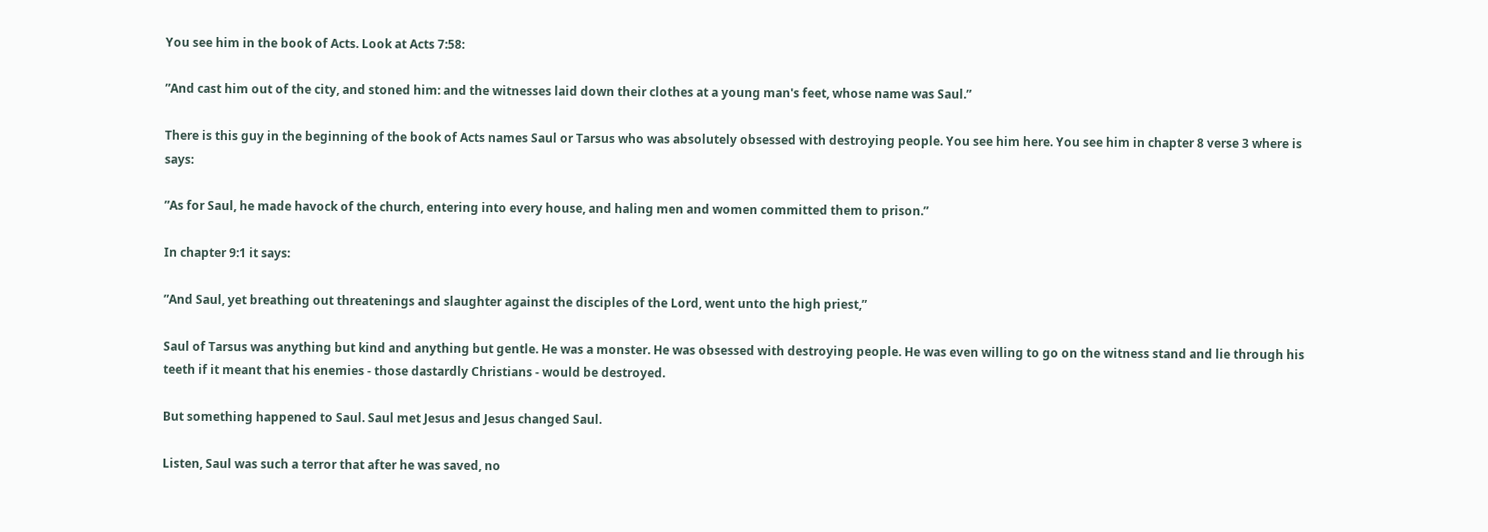You see him in the book of Acts. Look at Acts 7:58:

”And cast him out of the city, and stoned him: and the witnesses laid down their clothes at a young man's feet, whose name was Saul.”

There is this guy in the beginning of the book of Acts names Saul or Tarsus who was absolutely obsessed with destroying people. You see him here. You see him in chapter 8 verse 3 where is says:

”As for Saul, he made havock of the church, entering into every house, and haling men and women committed them to prison.”

In chapter 9:1 it says:

”And Saul, yet breathing out threatenings and slaughter against the disciples of the Lord, went unto the high priest,”

Saul of Tarsus was anything but kind and anything but gentle. He was a monster. He was obsessed with destroying people. He was even willing to go on the witness stand and lie through his teeth if it meant that his enemies - those dastardly Christians - would be destroyed.

But something happened to Saul. Saul met Jesus and Jesus changed Saul.

Listen, Saul was such a terror that after he was saved, no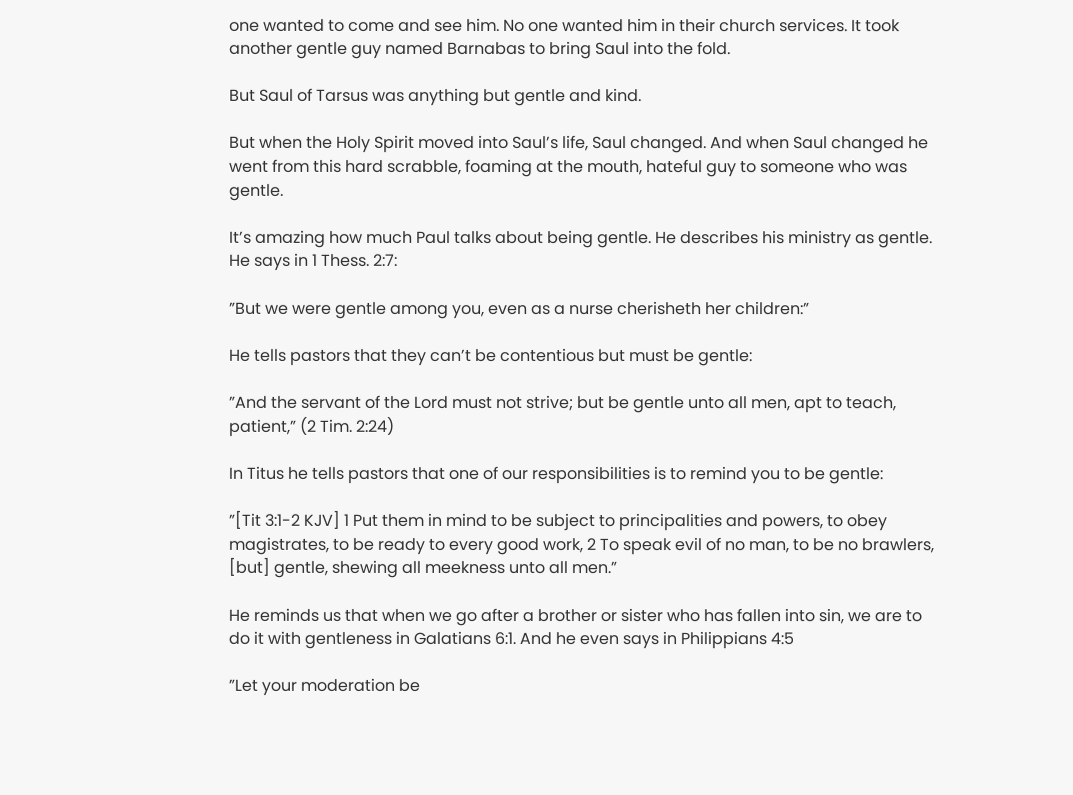one wanted to come and see him. No one wanted him in their church services. It took another gentle guy named Barnabas to bring Saul into the fold.

But Saul of Tarsus was anything but gentle and kind.

But when the Holy Spirit moved into Saul’s life, Saul changed. And when Saul changed he went from this hard scrabble, foaming at the mouth, hateful guy to someone who was gentle.

It’s amazing how much Paul talks about being gentle. He describes his ministry as gentle. He says in 1 Thess. 2:7:

”But we were gentle among you, even as a nurse cherisheth her children:”

He tells pastors that they can’t be contentious but must be gentle:

”And the servant of the Lord must not strive; but be gentle unto all men, apt to teach, patient,” (2 Tim. 2:24)

In Titus he tells pastors that one of our responsibilities is to remind you to be gentle:

”[Tit 3:1-2 KJV] 1 Put them in mind to be subject to principalities and powers, to obey magistrates, to be ready to every good work, 2 To speak evil of no man, to be no brawlers, [but] gentle, shewing all meekness unto all men.”

He reminds us that when we go after a brother or sister who has fallen into sin, we are to do it with gentleness in Galatians 6:1. And he even says in Philippians 4:5

”Let your moderation be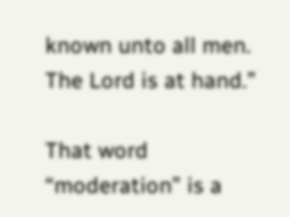known unto all men. The Lord is at hand.”

That word “moderation” is a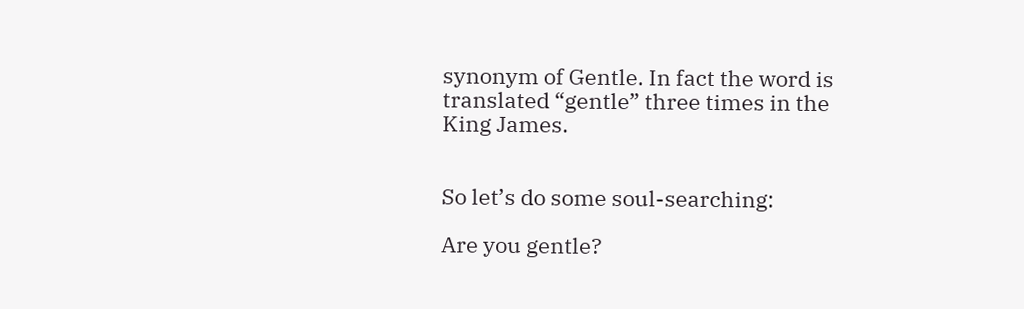synonym of Gentle. In fact the word is translated “gentle” three times in the King James.


So let’s do some soul-searching:

Are you gentle?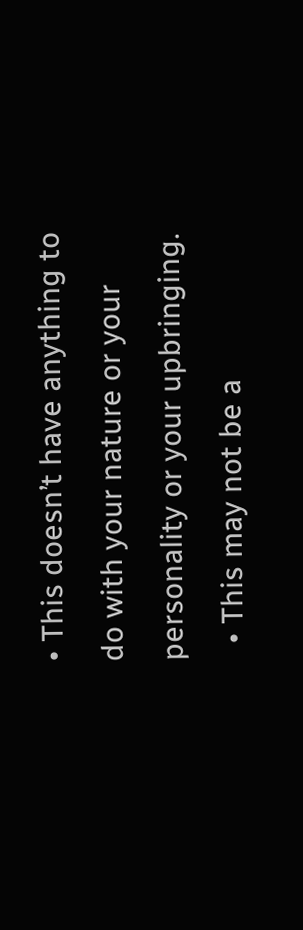• This doesn’t have anything to do with your nature or your personality or your upbringing.
  • This may not be a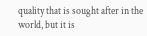quality that is sought after in the world, but it is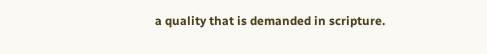a quality that is demanded in scripture.